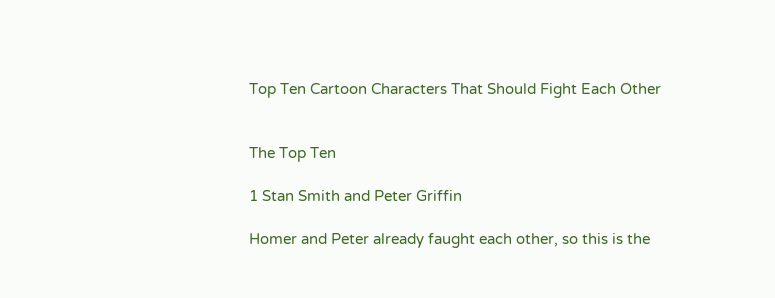Top Ten Cartoon Characters That Should Fight Each Other


The Top Ten

1 Stan Smith and Peter Griffin

Homer and Peter already faught each other, so this is the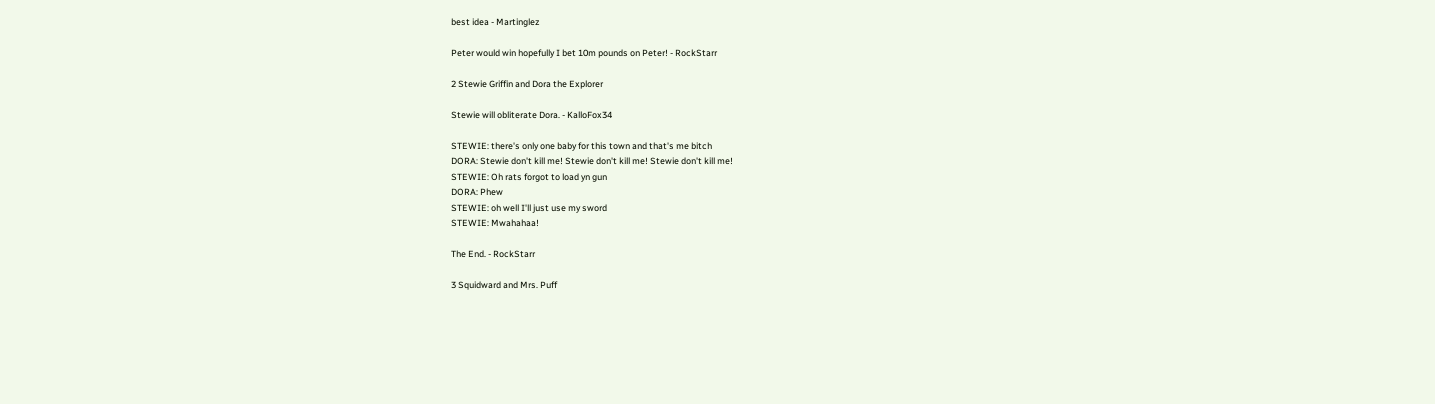best idea - Martinglez

Peter would win hopefully I bet 10m pounds on Peter! - RockStarr

2 Stewie Griffin and Dora the Explorer

Stewie will obliterate Dora. - KalloFox34

STEWIE: there's only one baby for this town and that's me bitch
DORA: Stewie don't kill me! Stewie don't kill me! Stewie don't kill me!
STEWIE: Oh rats forgot to load yn gun
DORA: Phew
STEWIE: oh well I'll just use my sword
STEWIE: Mwahahaa!

The End. - RockStarr

3 Squidward and Mrs. Puff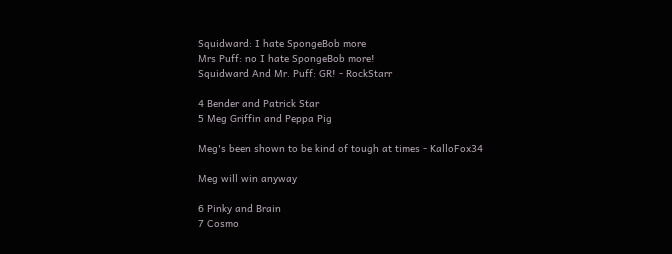Squidward: I hate SpongeBob more
Mrs Puff: no I hate SpongeBob more!
Squidward And Mr. Puff: GR! - RockStarr

4 Bender and Patrick Star
5 Meg Griffin and Peppa Pig

Meg's been shown to be kind of tough at times - KalloFox34

Meg will win anyway

6 Pinky and Brain
7 Cosmo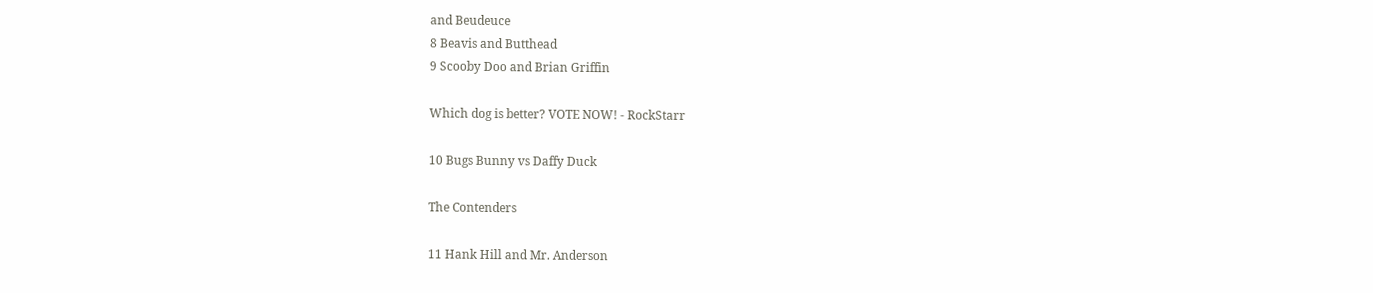and Beudeuce
8 Beavis and Butthead
9 Scooby Doo and Brian Griffin

Which dog is better? VOTE NOW! - RockStarr

10 Bugs Bunny vs Daffy Duck

The Contenders

11 Hank Hill and Mr. Anderson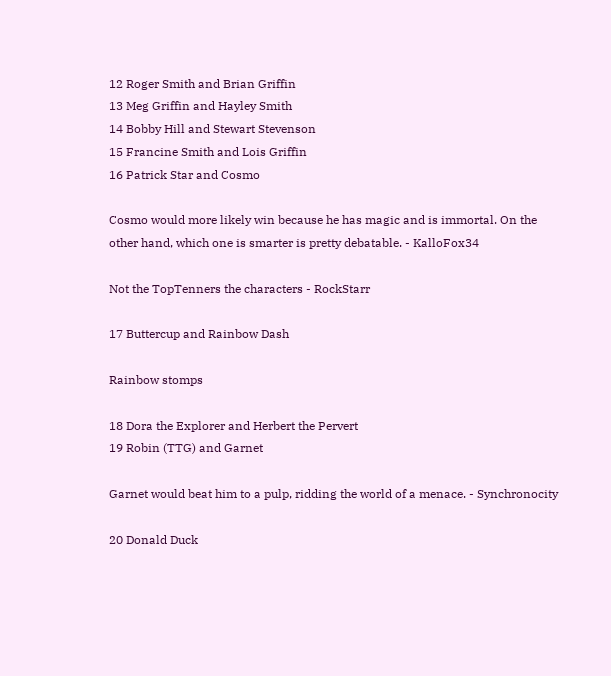12 Roger Smith and Brian Griffin
13 Meg Griffin and Hayley Smith
14 Bobby Hill and Stewart Stevenson
15 Francine Smith and Lois Griffin
16 Patrick Star and Cosmo

Cosmo would more likely win because he has magic and is immortal. On the other hand, which one is smarter is pretty debatable. - KalloFox34

Not the TopTenners the characters - RockStarr

17 Buttercup and Rainbow Dash

Rainbow stomps

18 Dora the Explorer and Herbert the Pervert
19 Robin (TTG) and Garnet

Garnet would beat him to a pulp, ridding the world of a menace. - Synchronocity

20 Donald Duck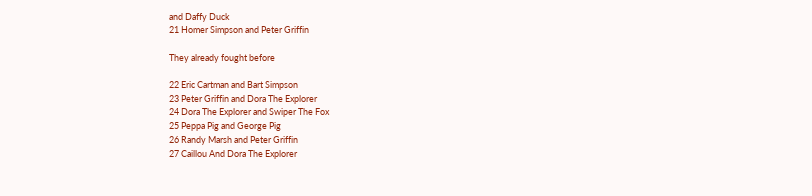and Daffy Duck
21 Homer Simpson and Peter Griffin

They already fought before

22 Eric Cartman and Bart Simpson
23 Peter Griffin and Dora The Explorer
24 Dora The Explorer and Swiper The Fox
25 Peppa Pig and George Pig
26 Randy Marsh and Peter Griffin
27 Caillou And Dora The Explorer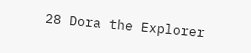28 Dora the Explorer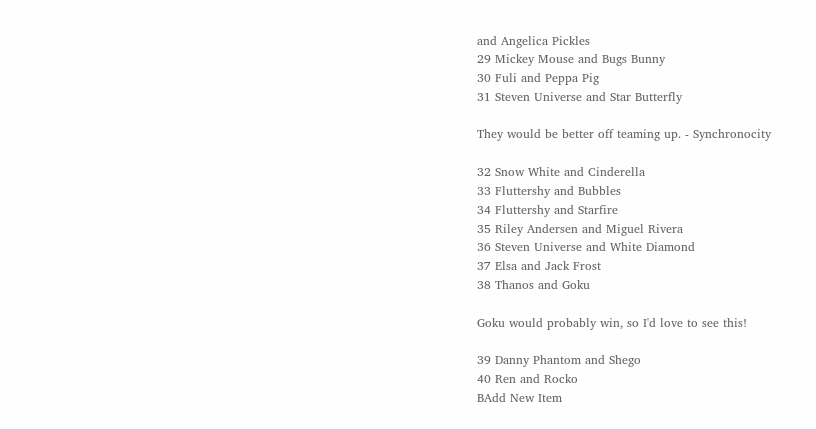and Angelica Pickles
29 Mickey Mouse and Bugs Bunny
30 Fuli and Peppa Pig
31 Steven Universe and Star Butterfly

They would be better off teaming up. - Synchronocity

32 Snow White and Cinderella
33 Fluttershy and Bubbles
34 Fluttershy and Starfire
35 Riley Andersen and Miguel Rivera
36 Steven Universe and White Diamond
37 Elsa and Jack Frost
38 Thanos and Goku

Goku would probably win, so I'd love to see this!

39 Danny Phantom and Shego
40 Ren and Rocko
BAdd New Item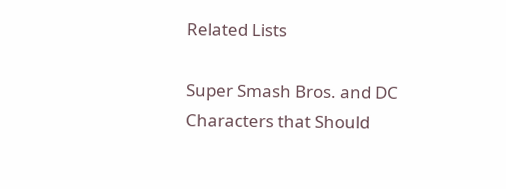Related Lists

Super Smash Bros. and DC Characters that Should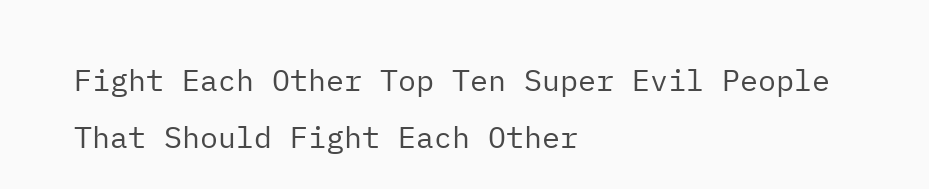Fight Each Other Top Ten Super Evil People That Should Fight Each Other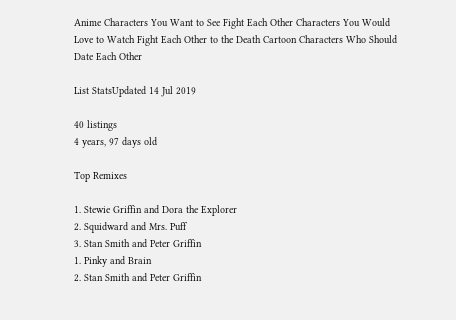Anime Characters You Want to See Fight Each Other Characters You Would Love to Watch Fight Each Other to the Death Cartoon Characters Who Should Date Each Other

List StatsUpdated 14 Jul 2019

40 listings
4 years, 97 days old

Top Remixes

1. Stewie Griffin and Dora the Explorer
2. Squidward and Mrs. Puff
3. Stan Smith and Peter Griffin
1. Pinky and Brain
2. Stan Smith and Peter Griffin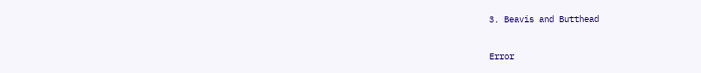3. Beavis and Butthead


Error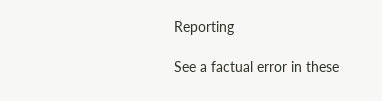Reporting

See a factual error in these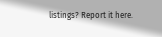listings? Report it here.